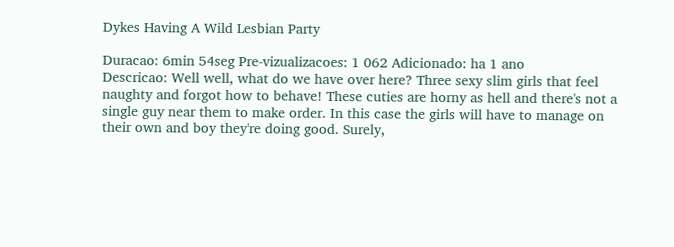Dykes Having A Wild Lesbian Party

Duracao: 6min 54seg Pre-vizualizacoes: 1 062 Adicionado: ha 1 ano
Descricao: Well well, what do we have over here? Three sexy slim girls that feel naughty and forgot how to behave! These cuties are horny as hell and there's not a single guy near them to make order. In this case the girls will have to manage on their own and boy they're doing good. Surely,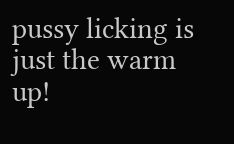pussy licking is just the warm up!